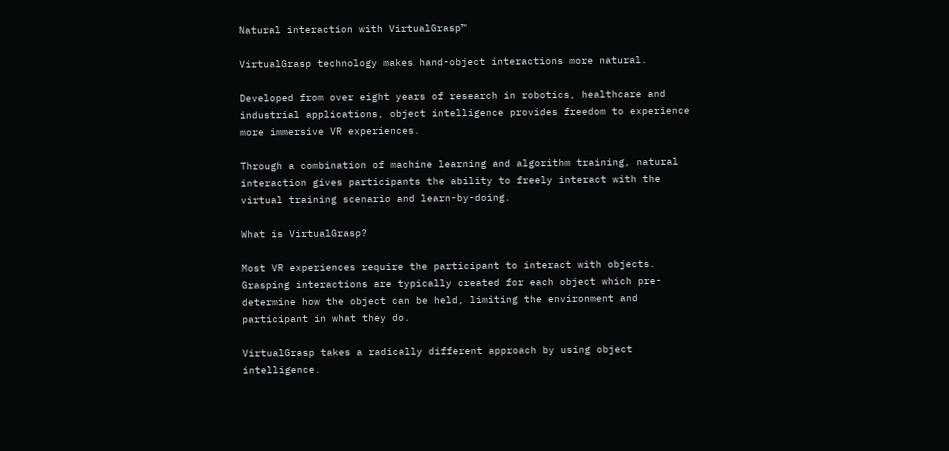Natural interaction with VirtualGrasp™

VirtualGrasp technology makes hand-object interactions more natural.

Developed from over eight years of research in robotics, healthcare and industrial applications, object intelligence provides freedom to experience more immersive VR experiences.

Through a combination of machine learning and algorithm training, natural interaction gives participants the ability to freely interact with the virtual training scenario and learn-by-doing.

What is VirtualGrasp?

Most VR experiences require the participant to interact with objects. Grasping interactions are typically created for each object which pre-determine how the object can be held, limiting the environment and participant in what they do.

VirtualGrasp takes a radically different approach by using object intelligence.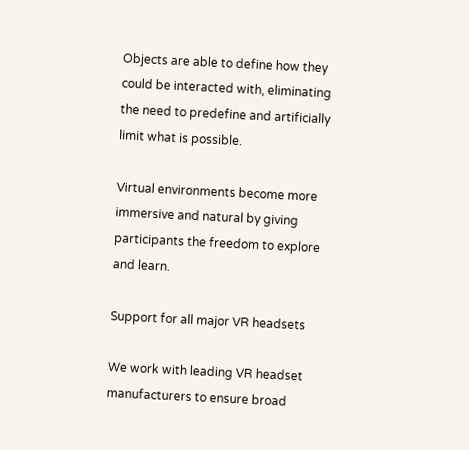Objects are able to define how they could be interacted with, eliminating the need to predefine and artificially limit what is possible.

Virtual environments become more immersive and natural by giving participants the freedom to explore and learn.

Support for all major VR headsets

We work with leading VR headset manufacturers to ensure broad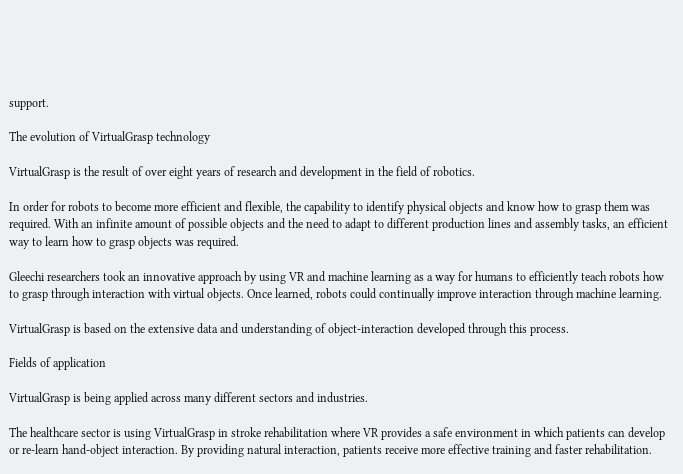support.

The evolution of VirtualGrasp technology

VirtualGrasp is the result of over eight years of research and development in the field of robotics.

In order for robots to become more efficient and flexible, the capability to identify physical objects and know how to grasp them was required. With an infinite amount of possible objects and the need to adapt to different production lines and assembly tasks, an efficient way to learn how to grasp objects was required.

Gleechi researchers took an innovative approach by using VR and machine learning as a way for humans to efficiently teach robots how to grasp through interaction with virtual objects. Once learned, robots could continually improve interaction through machine learning.

VirtualGrasp is based on the extensive data and understanding of object-interaction developed through this process.

Fields of application

VirtualGrasp is being applied across many different sectors and industries.

The healthcare sector is using VirtualGrasp in stroke rehabilitation where VR provides a safe environment in which patients can develop or re-learn hand-object interaction. By providing natural interaction, patients receive more effective training and faster rehabilitation.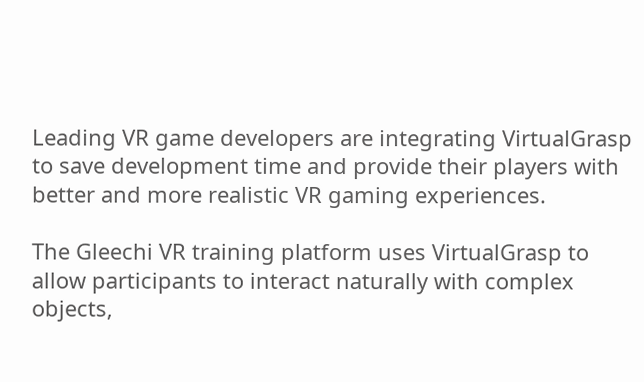Leading VR game developers are integrating VirtualGrasp to save development time and provide their players with better and more realistic VR gaming experiences.

The Gleechi VR training platform uses VirtualGrasp to allow participants to interact naturally with complex objects,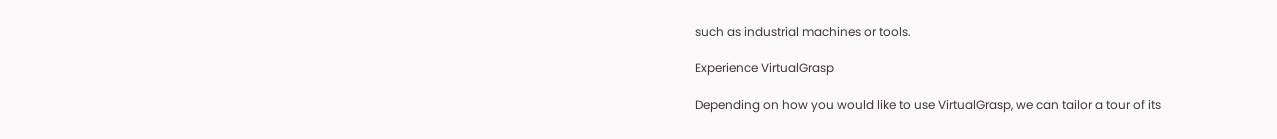such as industrial machines or tools.

Experience VirtualGrasp

Depending on how you would like to use VirtualGrasp, we can tailor a tour of its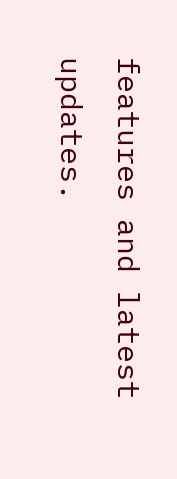features and latest updates.